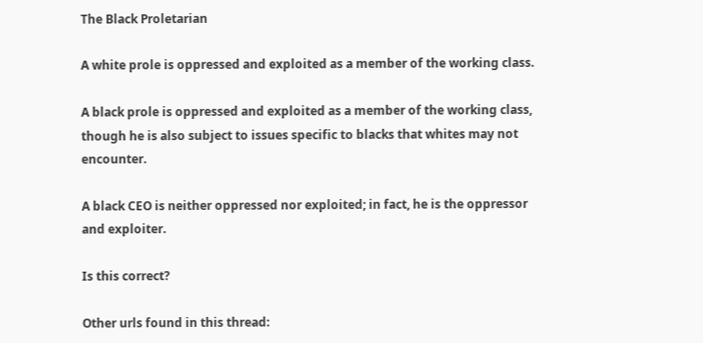The Black Proletarian

A white prole is oppressed and exploited as a member of the working class.

A black prole is oppressed and exploited as a member of the working class, though he is also subject to issues specific to blacks that whites may not encounter.

A black CEO is neither oppressed nor exploited; in fact, he is the oppressor and exploiter.

Is this correct?

Other urls found in this thread: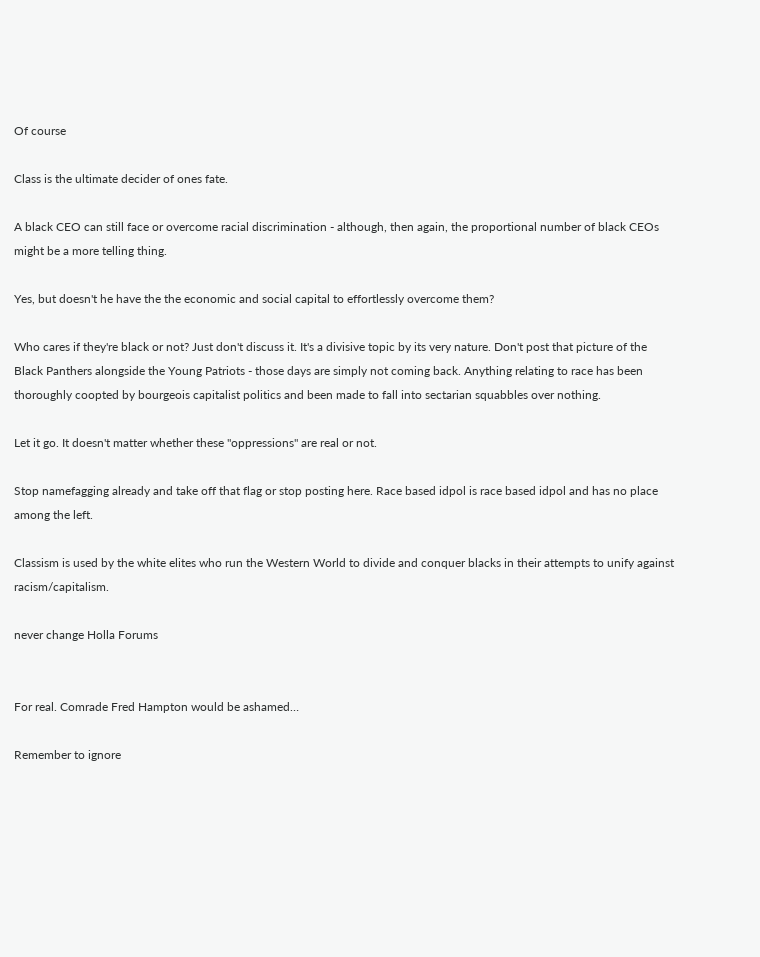Of course

Class is the ultimate decider of ones fate.

A black CEO can still face or overcome racial discrimination - although, then again, the proportional number of black CEOs might be a more telling thing.

Yes, but doesn't he have the the economic and social capital to effortlessly overcome them?

Who cares if they're black or not? Just don't discuss it. It's a divisive topic by its very nature. Don't post that picture of the Black Panthers alongside the Young Patriots - those days are simply not coming back. Anything relating to race has been thoroughly coopted by bourgeois capitalist politics and been made to fall into sectarian squabbles over nothing.

Let it go. It doesn't matter whether these "oppressions" are real or not.

Stop namefagging already and take off that flag or stop posting here. Race based idpol is race based idpol and has no place among the left.

Classism is used by the white elites who run the Western World to divide and conquer blacks in their attempts to unify against racism/capitalism.

never change Holla Forums


For real. Comrade Fred Hampton would be ashamed…

Remember to ignore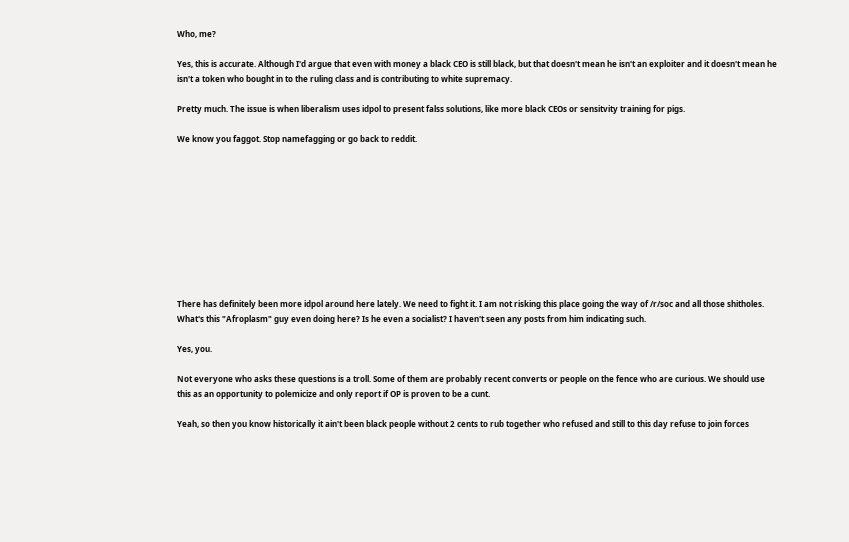Who, me?

Yes, this is accurate. Although I'd argue that even with money a black CEO is still black, but that doesn't mean he isn't an exploiter and it doesn't mean he isn't a token who bought in to the ruling class and is contributing to white supremacy.

Pretty much. The issue is when liberalism uses idpol to present falss solutions, like more black CEOs or sensitvity training for pigs.

We know you faggot. Stop namefagging or go back to reddit.










There has definitely been more idpol around here lately. We need to fight it. I am not risking this place going the way of /r/soc and all those shitholes.
What's this "Afroplasm" guy even doing here? Is he even a socialist? I haven't seen any posts from him indicating such.

Yes, you.

Not everyone who asks these questions is a troll. Some of them are probably recent converts or people on the fence who are curious. We should use this as an opportunity to polemicize and only report if OP is proven to be a cunt.

Yeah, so then you know historically it ain't been black people without 2 cents to rub together who refused and still to this day refuse to join forces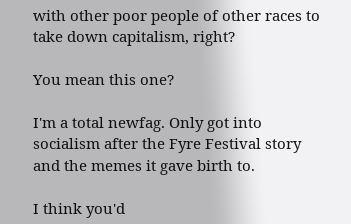with other poor people of other races to take down capitalism, right?

You mean this one?

I'm a total newfag. Only got into socialism after the Fyre Festival story and the memes it gave birth to.

I think you'd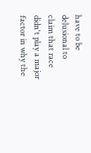have to be delusional to claim that race didn't play a major factor in why the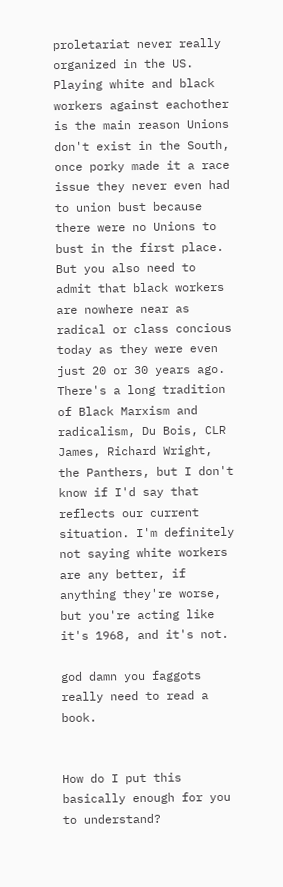proletariat never really organized in the US. Playing white and black workers against eachother is the main reason Unions don't exist in the South, once porky made it a race issue they never even had to union bust because there were no Unions to bust in the first place. But you also need to admit that black workers are nowhere near as radical or class concious today as they were even just 20 or 30 years ago. There's a long tradition of Black Marxism and radicalism, Du Bois, CLR James, Richard Wright, the Panthers, but I don't know if I'd say that reflects our current situation. I'm definitely not saying white workers are any better, if anything they're worse, but you're acting like it's 1968, and it's not.

god damn you faggots really need to read a book.


How do I put this basically enough for you to understand?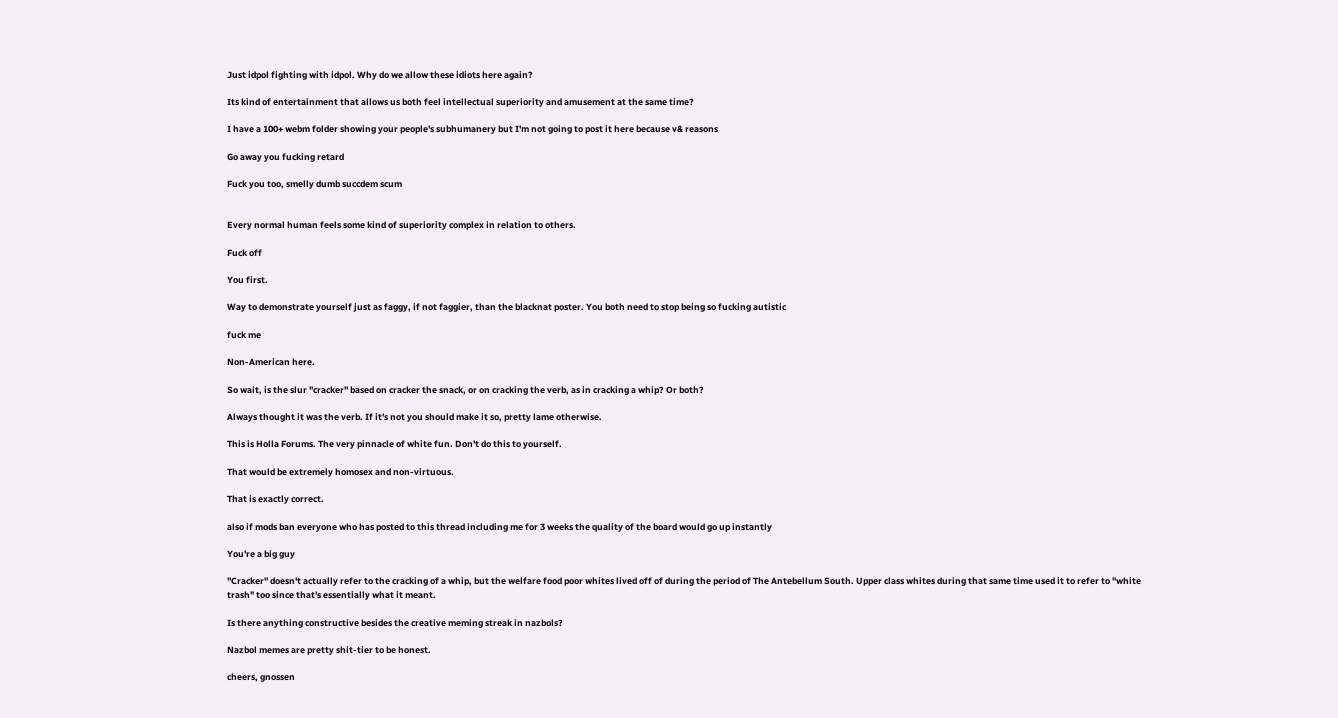Just idpol fighting with idpol. Why do we allow these idiots here again?

Its kind of entertainment that allows us both feel intellectual superiority and amusement at the same time?

I have a 100+ webm folder showing your people's subhumanery but I'm not going to post it here because v& reasons

Go away you fucking retard

Fuck you too, smelly dumb succdem scum


Every normal human feels some kind of superiority complex in relation to others.

Fuck off

You first.

Way to demonstrate yourself just as faggy, if not faggier, than the blacknat poster. You both need to stop being so fucking autistic

fuck me

Non-American here.

So wait, is the slur "cracker" based on cracker the snack, or on cracking the verb, as in cracking a whip? Or both?

Always thought it was the verb. If it's not you should make it so, pretty lame otherwise.

This is Holla Forums. The very pinnacle of white fun. Don't do this to yourself.

That would be extremely homosex and non-virtuous.

That is exactly correct.

also if mods ban everyone who has posted to this thread including me for 3 weeks the quality of the board would go up instantly

You're a big guy

"Cracker" doesn't actually refer to the cracking of a whip, but the welfare food poor whites lived off of during the period of The Antebellum South. Upper class whites during that same time used it to refer to "white trash" too since that's essentially what it meant.

Is there anything constructive besides the creative meming streak in nazbols?

Nazbol memes are pretty shit-tier to be honest.

cheers, gnossen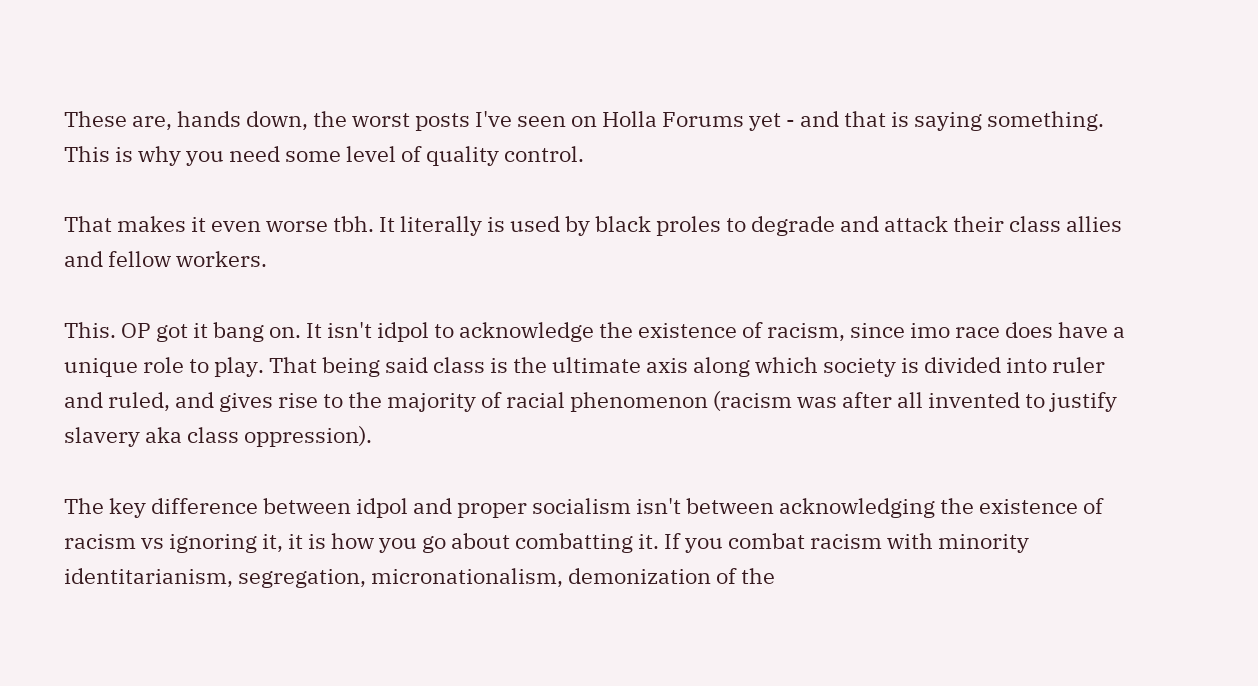These are, hands down, the worst posts I've seen on Holla Forums yet - and that is saying something. This is why you need some level of quality control.

That makes it even worse tbh. It literally is used by black proles to degrade and attack their class allies and fellow workers.

This. OP got it bang on. It isn't idpol to acknowledge the existence of racism, since imo race does have a unique role to play. That being said class is the ultimate axis along which society is divided into ruler and ruled, and gives rise to the majority of racial phenomenon (racism was after all invented to justify slavery aka class oppression).

The key difference between idpol and proper socialism isn't between acknowledging the existence of racism vs ignoring it, it is how you go about combatting it. If you combat racism with minority identitarianism, segregation, micronationalism, demonization of the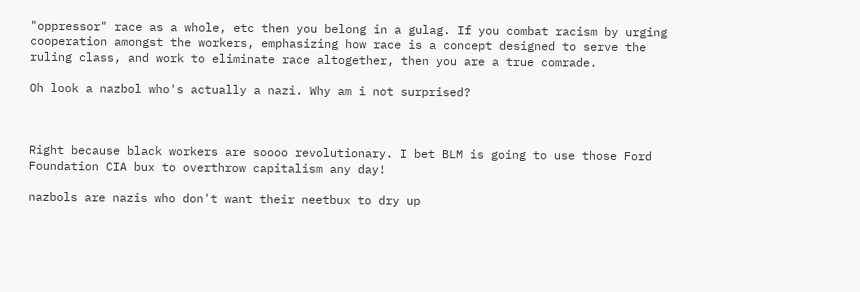"oppressor" race as a whole, etc then you belong in a gulag. If you combat racism by urging cooperation amongst the workers, emphasizing how race is a concept designed to serve the ruling class, and work to eliminate race altogether, then you are a true comrade.

Oh look a nazbol who's actually a nazi. Why am i not surprised?



Right because black workers are soooo revolutionary. I bet BLM is going to use those Ford Foundation CIA bux to overthrow capitalism any day!

nazbols are nazis who don't want their neetbux to dry up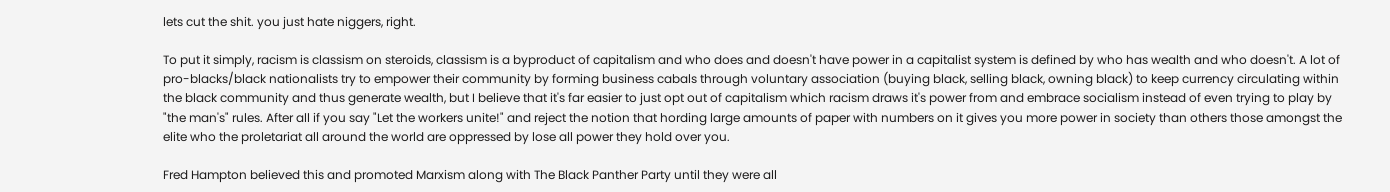lets cut the shit. you just hate niggers, right.

To put it simply, racism is classism on steroids, classism is a byproduct of capitalism and who does and doesn't have power in a capitalist system is defined by who has wealth and who doesn't. A lot of pro-blacks/black nationalists try to empower their community by forming business cabals through voluntary association (buying black, selling black, owning black) to keep currency circulating within the black community and thus generate wealth, but I believe that it's far easier to just opt out of capitalism which racism draws it's power from and embrace socialism instead of even trying to play by "the man's" rules. After all if you say "Let the workers unite!" and reject the notion that hording large amounts of paper with numbers on it gives you more power in society than others those amongst the elite who the proletariat all around the world are oppressed by lose all power they hold over you.

Fred Hampton believed this and promoted Marxism along with The Black Panther Party until they were all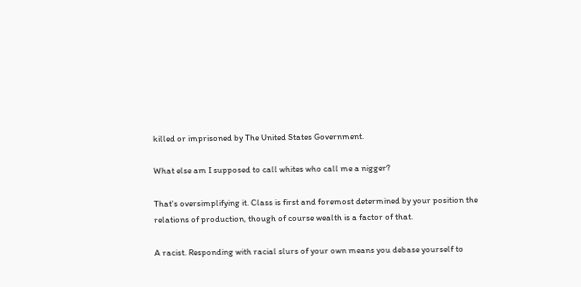killed or imprisoned by The United States Government.

What else am I supposed to call whites who call me a nigger?

That's oversimplifying it. Class is first and foremost determined by your position the relations of production, though of course wealth is a factor of that.

A racist. Responding with racial slurs of your own means you debase yourself to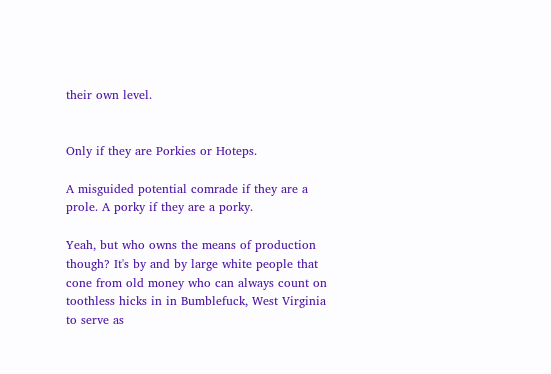their own level.


Only if they are Porkies or Hoteps.

A misguided potential comrade if they are a prole. A porky if they are a porky.

Yeah, but who owns the means of production though? It's by and by large white people that cone from old money who can always count on toothless hicks in in Bumblefuck, West Virginia to serve as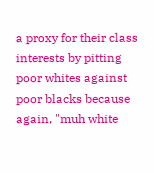a proxy for their class interests by pitting poor whites against poor blacks because again, "muh white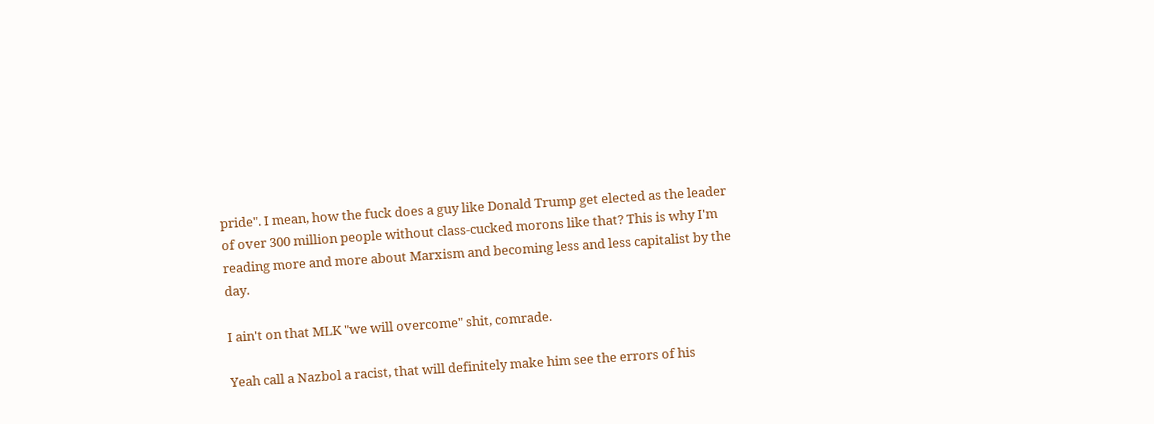pride". I mean, how the fuck does a guy like Donald Trump get elected as the leader of over 300 million people without class-cucked morons like that? This is why I'm reading more and more about Marxism and becoming less and less capitalist by the day.

I ain't on that MLK "we will overcome" shit, comrade.

Yeah call a Nazbol a racist, that will definitely make him see the errors of his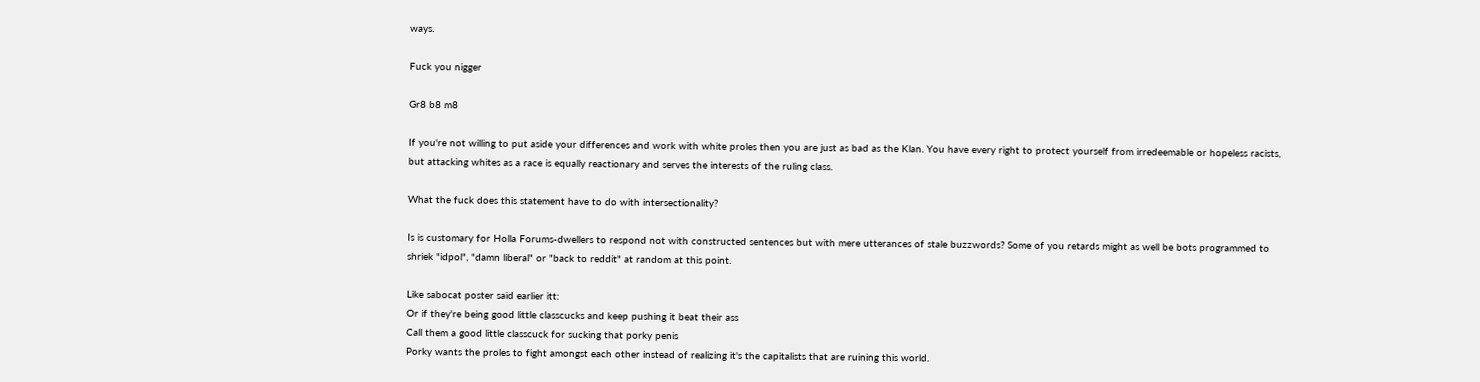ways.

Fuck you nigger

Gr8 b8 m8

If you're not willing to put aside your differences and work with white proles then you are just as bad as the Klan. You have every right to protect yourself from irredeemable or hopeless racists, but attacking whites as a race is equally reactionary and serves the interests of the ruling class.

What the fuck does this statement have to do with intersectionality?

Is is customary for Holla Forums-dwellers to respond not with constructed sentences but with mere utterances of stale buzzwords? Some of you retards might as well be bots programmed to shriek "idpol", "damn liberal" or "back to reddit" at random at this point.

Like sabocat poster said earlier itt:
Or if they're being good little classcucks and keep pushing it beat their ass
Call them a good little classcuck for sucking that porky penis
Porky wants the proles to fight amongst each other instead of realizing it's the capitalists that are ruining this world.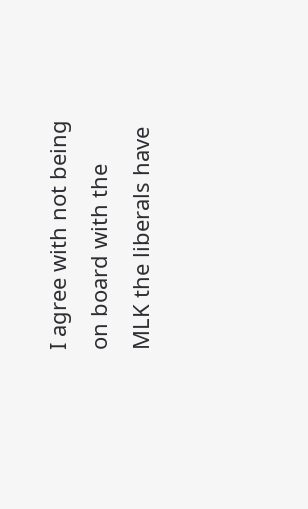I agree with not being on board with the MLK the liberals have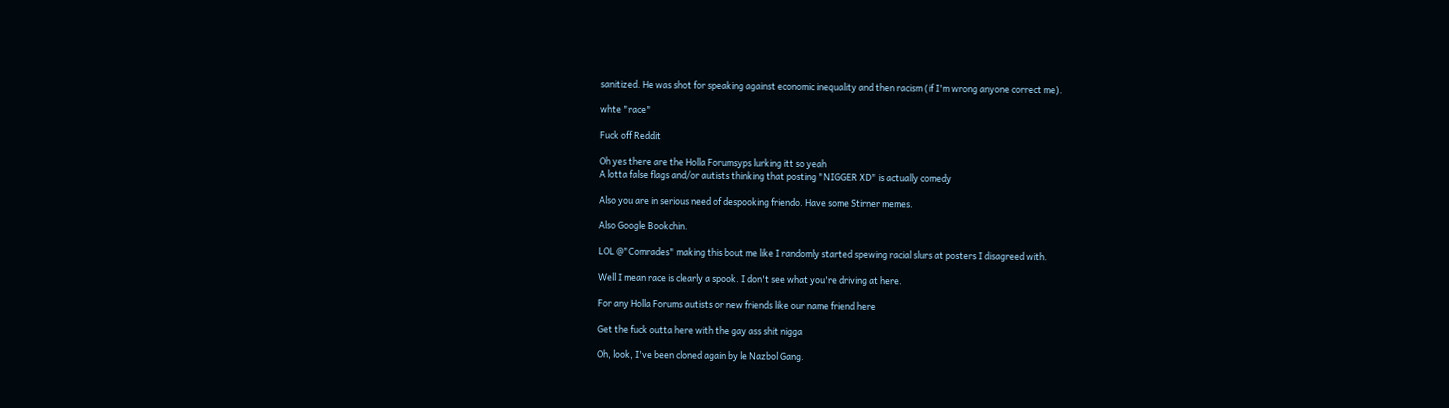sanitized. He was shot for speaking against economic inequality and then racism (if I'm wrong anyone correct me).

whte "race"

Fuck off Reddit

Oh yes there are the Holla Forumsyps lurking itt so yeah
A lotta false flags and/or autists thinking that posting "NIGGER XD" is actually comedy

Also you are in serious need of despooking friendo. Have some Stirner memes.

Also Google Bookchin.

LOL @"Comrades" making this bout me like I randomly started spewing racial slurs at posters I disagreed with.

Well I mean race is clearly a spook. I don't see what you're driving at here.

For any Holla Forums autists or new friends like our name friend here

Get the fuck outta here with the gay ass shit nigga

Oh, look, I've been cloned again by le Nazbol Gang.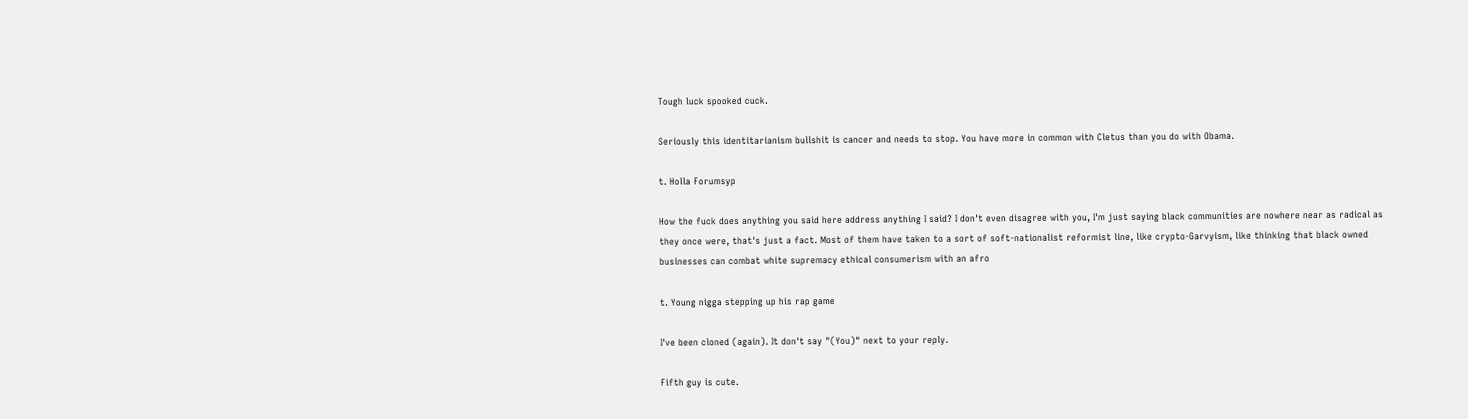Tough luck spooked cuck.

Seriously this identitarianism bullshit is cancer and needs to stop. You have more in common with Cletus than you do with Obama.

t. Holla Forumsyp

How the fuck does anything you said here address anything I said? I don't even disagree with you, I'm just saying black communities are nowhere near as radical as they once were, that's just a fact. Most of them have taken to a sort of soft-nationalist reformist line, like crypto-Garvyism, like thinking that black owned businesses can combat white supremacy ethical consumerism with an afro

t. Young nigga stepping up his rap game

I've been cloned (again). It don't say "(You)" next to your reply.

Fifth guy is cute.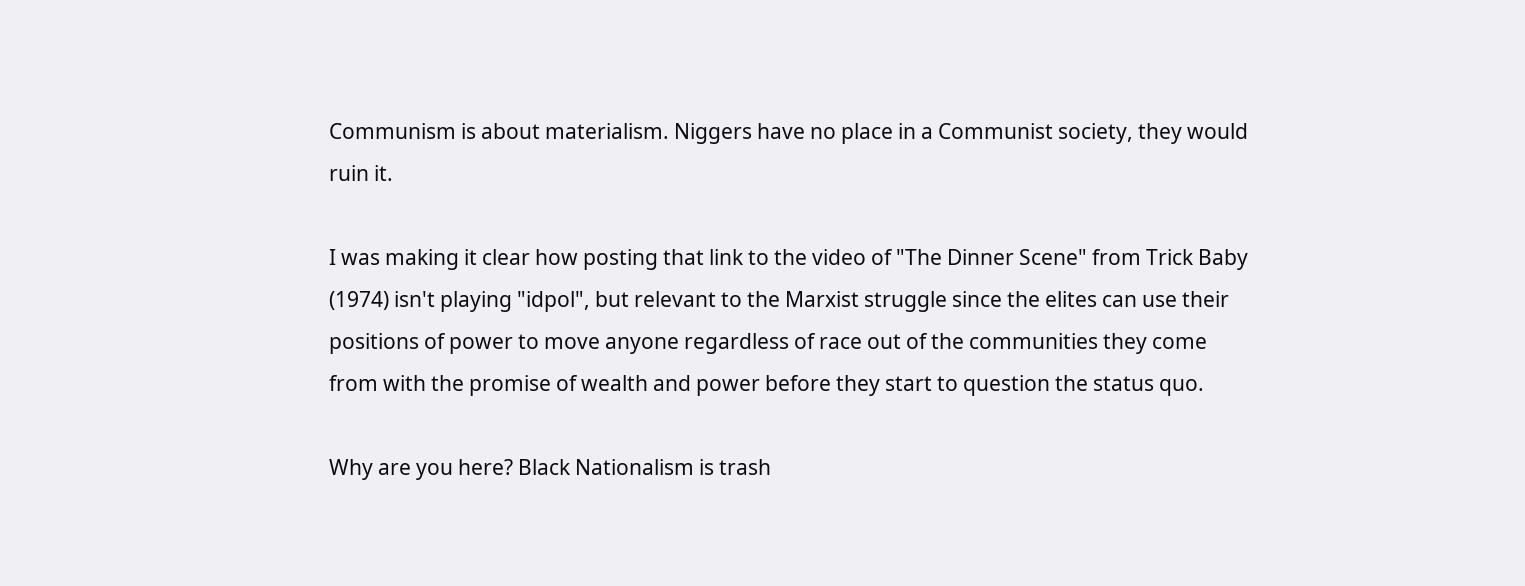Communism is about materialism. Niggers have no place in a Communist society, they would ruin it.

I was making it clear how posting that link to the video of "The Dinner Scene" from Trick Baby (1974) isn't playing "idpol", but relevant to the Marxist struggle since the elites can use their positions of power to move anyone regardless of race out of the communities they come from with the promise of wealth and power before they start to question the status quo.

Why are you here? Black Nationalism is trash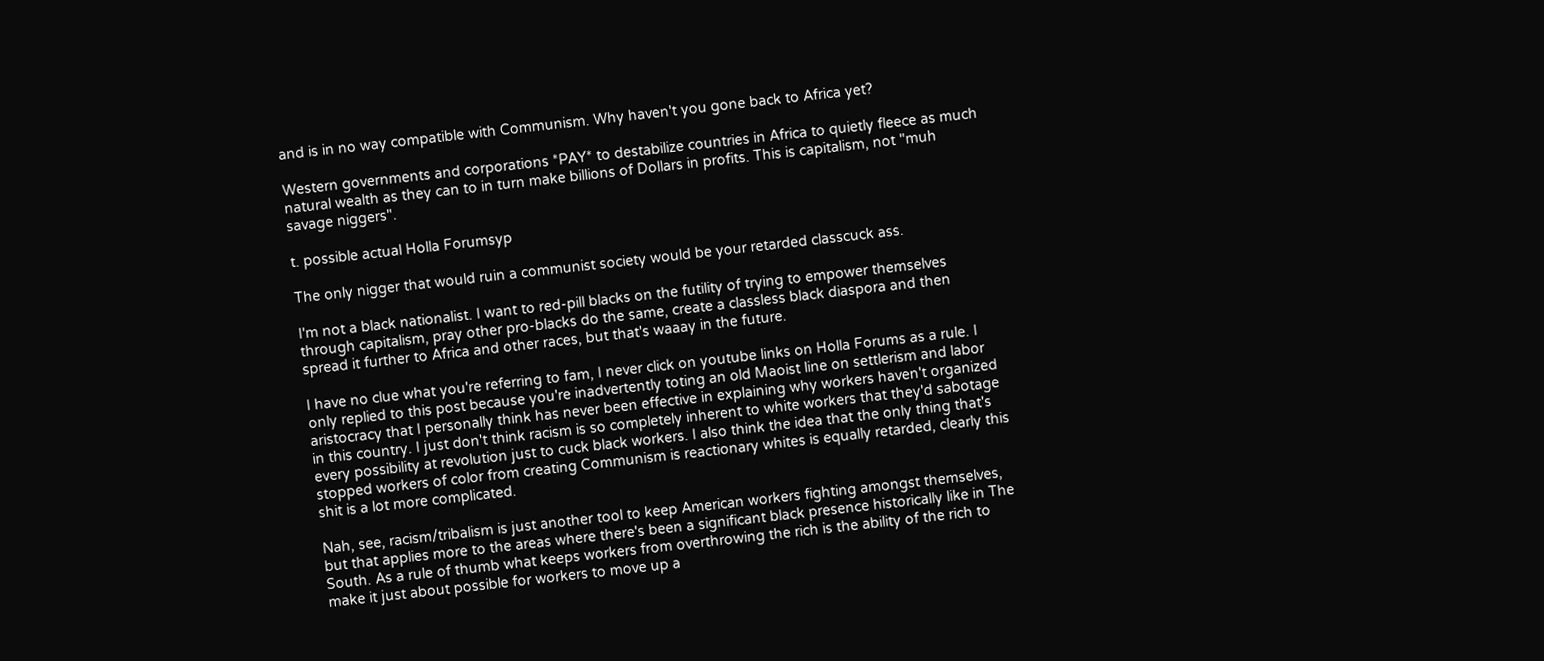and is in no way compatible with Communism. Why haven't you gone back to Africa yet?

Western governments and corporations *PAY* to destabilize countries in Africa to quietly fleece as much natural wealth as they can to in turn make billions of Dollars in profits. This is capitalism, not "muh savage niggers".

t. possible actual Holla Forumsyp

The only nigger that would ruin a communist society would be your retarded classcuck ass.

I'm not a black nationalist. I want to red-pill blacks on the futility of trying to empower themselves through capitalism, pray other pro-blacks do the same, create a classless black diaspora and then spread it further to Africa and other races, but that's waaay in the future.

I have no clue what you're referring to fam, I never click on youtube links on Holla Forums as a rule. I only replied to this post because you're inadvertently toting an old Maoist line on settlerism and labor aristocracy that I personally think has never been effective in explaining why workers haven't organized in this country. I just don't think racism is so completely inherent to white workers that they'd sabotage every possibility at revolution just to cuck black workers. I also think the idea that the only thing that's stopped workers of color from creating Communism is reactionary whites is equally retarded, clearly this shit is a lot more complicated.

Nah, see, racism/tribalism is just another tool to keep American workers fighting amongst themselves, but that applies more to the areas where there's been a significant black presence historically like in The South. As a rule of thumb what keeps workers from overthrowing the rich is the ability of the rich to make it just about possible for workers to move up a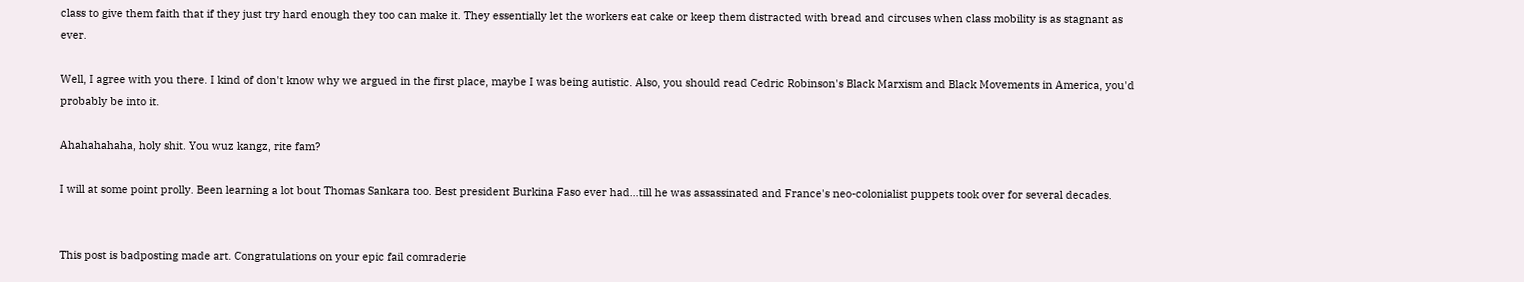class to give them faith that if they just try hard enough they too can make it. They essentially let the workers eat cake or keep them distracted with bread and circuses when class mobility is as stagnant as ever.

Well, I agree with you there. I kind of don't know why we argued in the first place, maybe I was being autistic. Also, you should read Cedric Robinson's Black Marxism and Black Movements in America, you'd probably be into it.

Ahahahahaha, holy shit. You wuz kangz, rite fam?

I will at some point prolly. Been learning a lot bout Thomas Sankara too. Best president Burkina Faso ever had…till he was assassinated and France's neo-colonialist puppets took over for several decades.


This post is badposting made art. Congratulations on your epic fail comraderie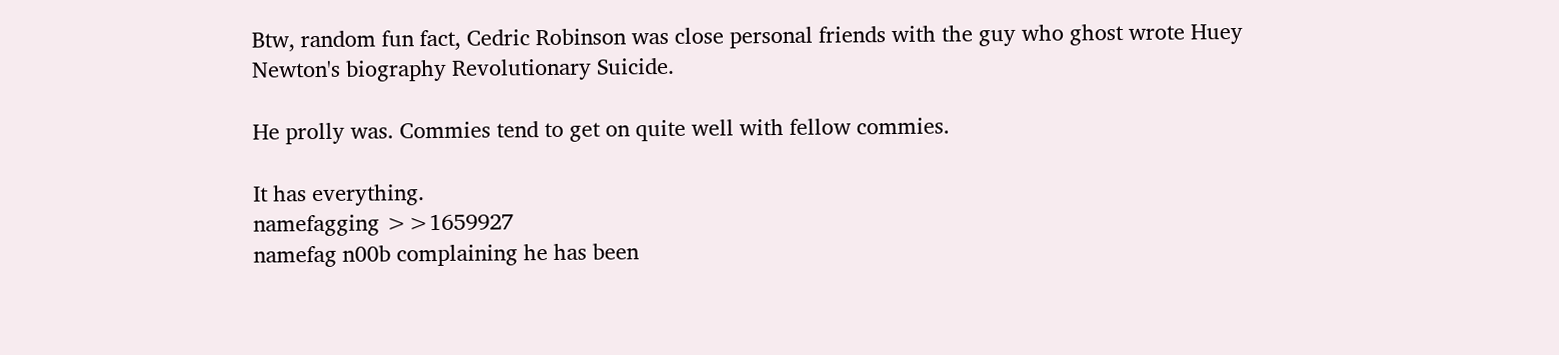Btw, random fun fact, Cedric Robinson was close personal friends with the guy who ghost wrote Huey Newton's biography Revolutionary Suicide.

He prolly was. Commies tend to get on quite well with fellow commies.

It has everything.
namefagging >>1659927
namefag n00b complaining he has been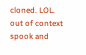cloned. LOL.
out of context spook and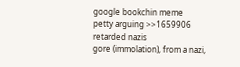google bookchin meme
petty arguing >>1659906
retarded nazis
gore (immolation), from a nazi,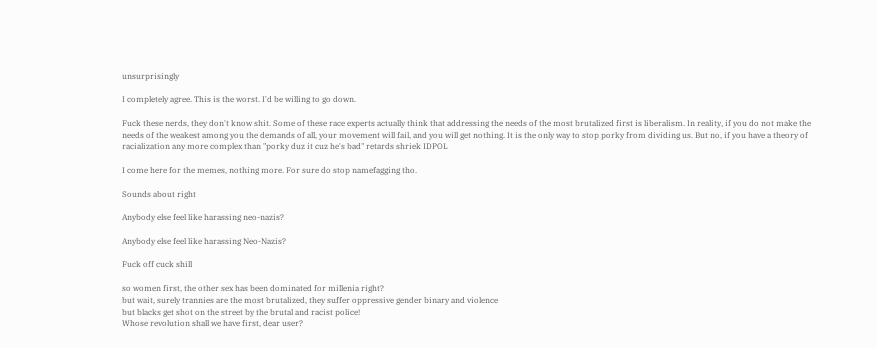unsurprisingly

I completely agree. This is the worst. I'd be willing to go down.

Fuck these nerds, they don't know shit. Some of these race experts actually think that addressing the needs of the most brutalized first is liberalism. In reality, if you do not make the needs of the weakest among you the demands of all, your movement will fail, and you will get nothing. It is the only way to stop porky from dividing us. But no, if you have a theory of racialization any more complex than "porky duz it cuz he's bad" retards shriek IDPOL

I come here for the memes, nothing more. For sure do stop namefagging tho.

Sounds about right

Anybody else feel like harassing neo-nazis?

Anybody else feel like harassing Neo-Nazis?

Fuck off cuck shill

so women first, the other sex has been dominated for millenia right?
but wait, surely trannies are the most brutalized, they suffer oppressive gender binary and violence
but blacks get shot on the street by the brutal and racist police!
Whose revolution shall we have first, dear user?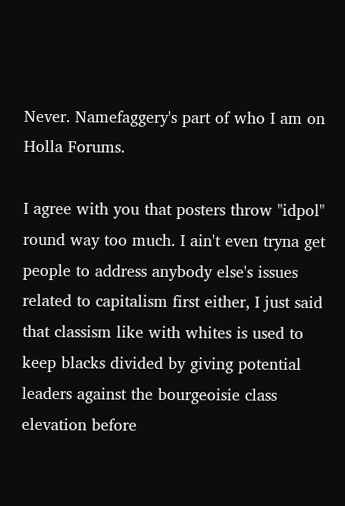Never. Namefaggery's part of who I am on Holla Forums.

I agree with you that posters throw "idpol" round way too much. I ain't even tryna get people to address anybody else's issues related to capitalism first either, I just said that classism like with whites is used to keep blacks divided by giving potential leaders against the bourgeoisie class elevation before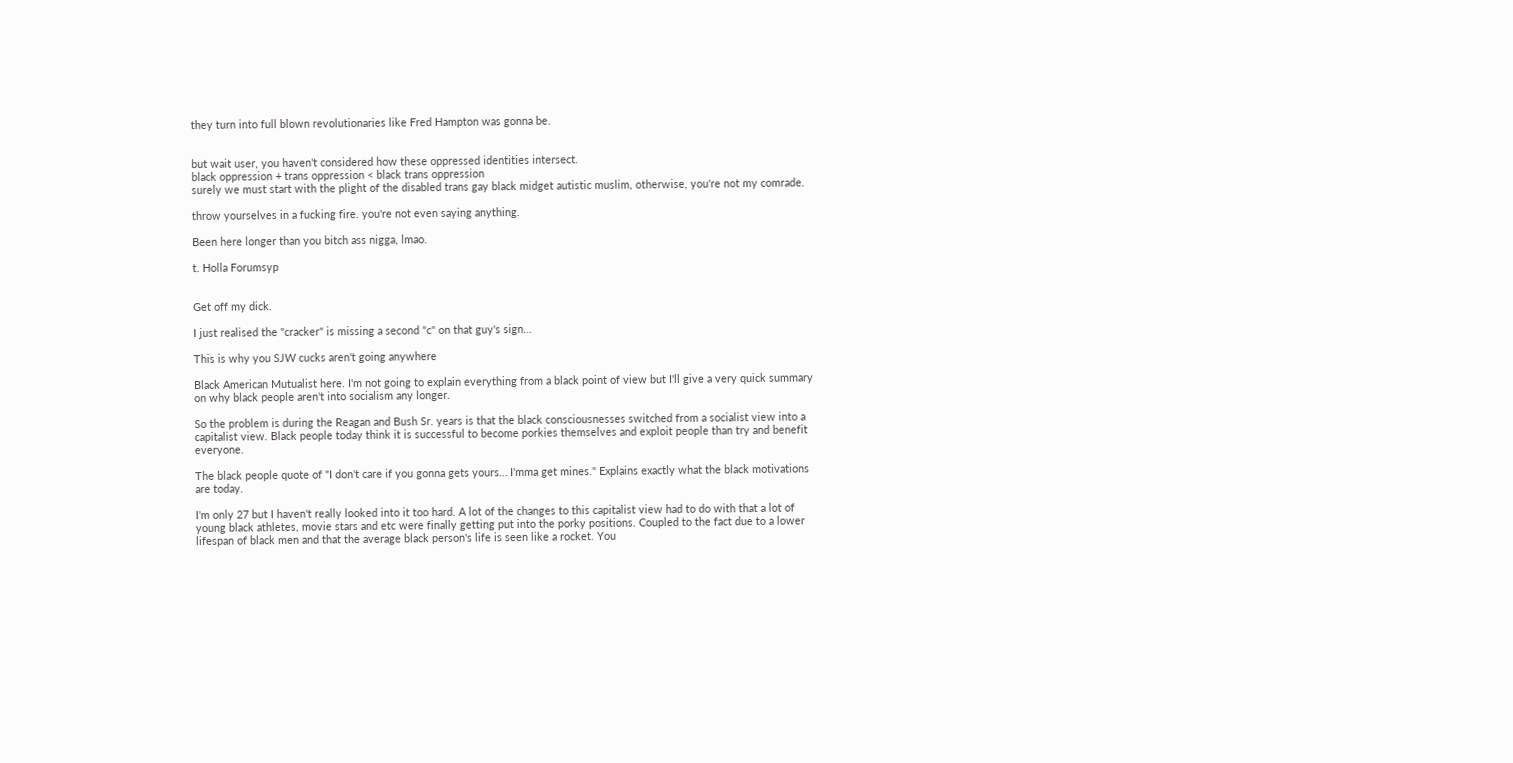they turn into full blown revolutionaries like Fred Hampton was gonna be.


but wait user, you haven't considered how these oppressed identities intersect.
black oppression + trans oppression < black trans oppression
surely we must start with the plight of the disabled trans gay black midget autistic muslim, otherwise, you're not my comrade.

throw yourselves in a fucking fire. you're not even saying anything.

Been here longer than you bitch ass nigga, lmao.

t. Holla Forumsyp


Get off my dick.

I just realised the "cracker" is missing a second "c" on that guy's sign…

This is why you SJW cucks aren't going anywhere

Black American Mutualist here. I'm not going to explain everything from a black point of view but I'll give a very quick summary on why black people aren't into socialism any longer.

So the problem is during the Reagan and Bush Sr. years is that the black consciousnesses switched from a socialist view into a capitalist view. Black people today think it is successful to become porkies themselves and exploit people than try and benefit everyone.

The black people quote of "I don't care if you gonna gets yours… I'mma get mines." Explains exactly what the black motivations are today.

I'm only 27 but I haven't really looked into it too hard. A lot of the changes to this capitalist view had to do with that a lot of young black athletes, movie stars and etc were finally getting put into the porky positions. Coupled to the fact due to a lower lifespan of black men and that the average black person's life is seen like a rocket. You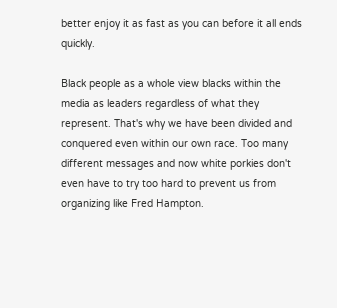better enjoy it as fast as you can before it all ends quickly.

Black people as a whole view blacks within the media as leaders regardless of what they represent. That's why we have been divided and conquered even within our own race. Too many different messages and now white porkies don't even have to try too hard to prevent us from organizing like Fred Hampton.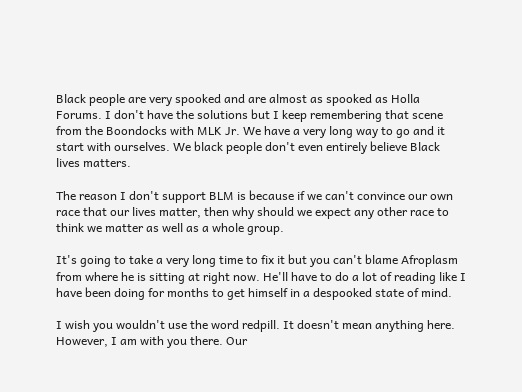Black people are very spooked and are almost as spooked as Holla Forums. I don't have the solutions but I keep remembering that scene from the Boondocks with MLK Jr. We have a very long way to go and it start with ourselves. We black people don't even entirely believe Black lives matters.

The reason I don't support BLM is because if we can't convince our own race that our lives matter, then why should we expect any other race to think we matter as well as a whole group.

It's going to take a very long time to fix it but you can't blame Afroplasm from where he is sitting at right now. He'll have to do a lot of reading like I have been doing for months to get himself in a despooked state of mind.

I wish you wouldn't use the word redpill. It doesn't mean anything here. However, I am with you there. Our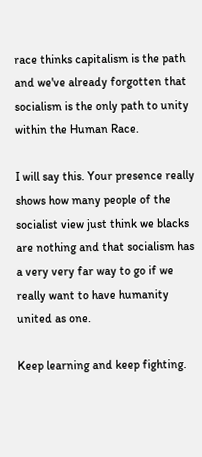race thinks capitalism is the path and we've already forgotten that socialism is the only path to unity within the Human Race.

I will say this. Your presence really shows how many people of the socialist view just think we blacks are nothing and that socialism has a very very far way to go if we really want to have humanity united as one.

Keep learning and keep fighting.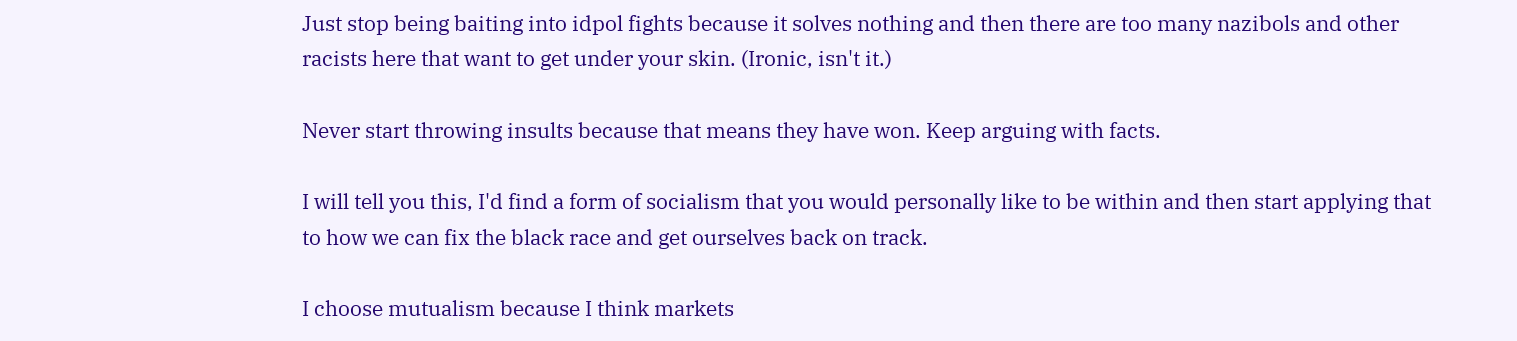Just stop being baiting into idpol fights because it solves nothing and then there are too many nazibols and other racists here that want to get under your skin. (Ironic, isn't it.)

Never start throwing insults because that means they have won. Keep arguing with facts.

I will tell you this, I'd find a form of socialism that you would personally like to be within and then start applying that to how we can fix the black race and get ourselves back on track.

I choose mutualism because I think markets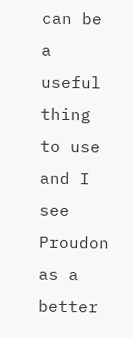can be a useful thing to use and I see Proudon as a better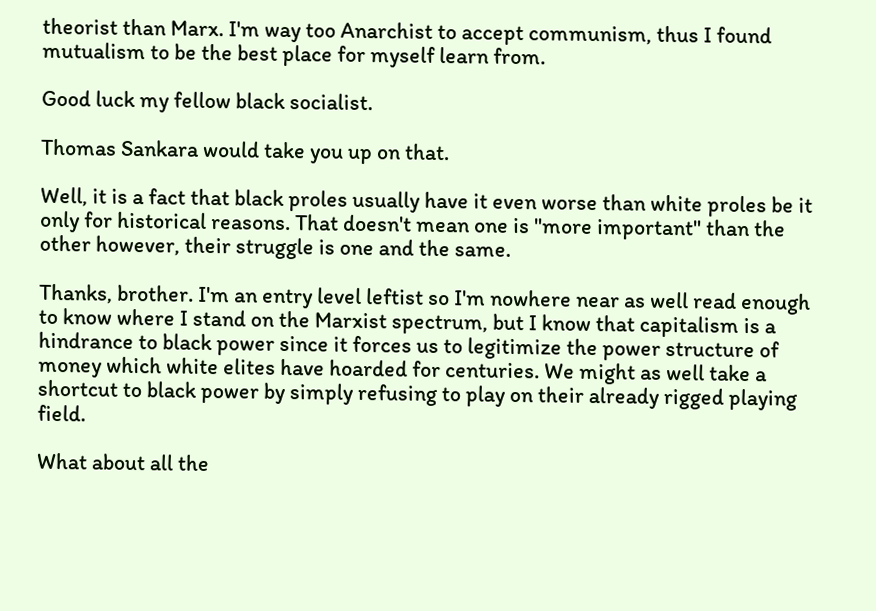theorist than Marx. I'm way too Anarchist to accept communism, thus I found mutualism to be the best place for myself learn from.

Good luck my fellow black socialist.

Thomas Sankara would take you up on that.

Well, it is a fact that black proles usually have it even worse than white proles be it only for historical reasons. That doesn't mean one is "more important" than the other however, their struggle is one and the same.

Thanks, brother. I'm an entry level leftist so I'm nowhere near as well read enough to know where I stand on the Marxist spectrum, but I know that capitalism is a hindrance to black power since it forces us to legitimize the power structure of money which white elites have hoarded for centuries. We might as well take a shortcut to black power by simply refusing to play on their already rigged playing field.

What about all the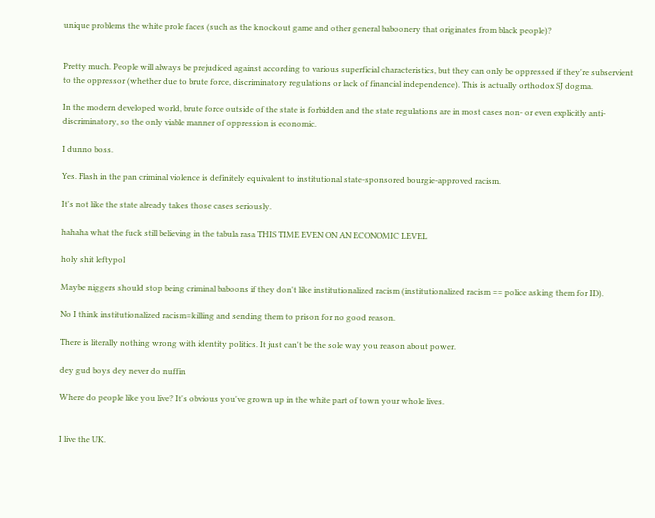unique problems the white prole faces (such as the knockout game and other general baboonery that originates from black people)?


Pretty much. People will always be prejudiced against according to various superficial characteristics, but they can only be oppressed if they're subservient to the oppressor (whether due to brute force, discriminatory regulations or lack of financial independence). This is actually orthodox SJ dogma.

In the modern developed world, brute force outside of the state is forbidden and the state regulations are in most cases non- or even explicitly anti-discriminatory, so the only viable manner of oppression is economic.

I dunno boss.

Yes. Flash in the pan criminal violence is definitely equivalent to institutional state-sponsored bourgie-approved racism.

It's not like the state already takes those cases seriously.

hahaha what the fuck still believing in the tabula rasa THIS TIME EVEN ON AN ECONOMIC LEVEL

holy shit leftypol

Maybe niggers should stop being criminal baboons if they don't like institutionalized racism (institutionalized racism == police asking them for ID).

No I think institutionalized racism=killing and sending them to prison for no good reason.

There is literally nothing wrong with identity politics. It just can't be the sole way you reason about power.

dey gud boys dey never do nuffin

Where do people like you live? It's obvious you've grown up in the white part of town your whole lives.


I live the UK.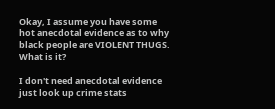Okay, I assume you have some hot anecdotal evidence as to why black people are VIOLENT THUGS. What is it?

I don't need anecdotal evidence just look up crime stats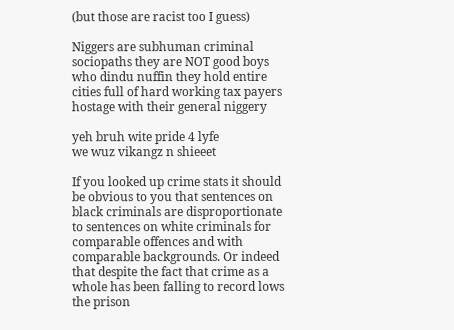(but those are racist too I guess)

Niggers are subhuman criminal sociopaths they are NOT good boys who dindu nuffin they hold entire cities full of hard working tax payers hostage with their general niggery

yeh bruh wite pride 4 lyfe
we wuz vikangz n shieeet

If you looked up crime stats it should be obvious to you that sentences on black criminals are disproportionate to sentences on white criminals for comparable offences and with comparable backgrounds. Or indeed that despite the fact that crime as a whole has been falling to record lows the prison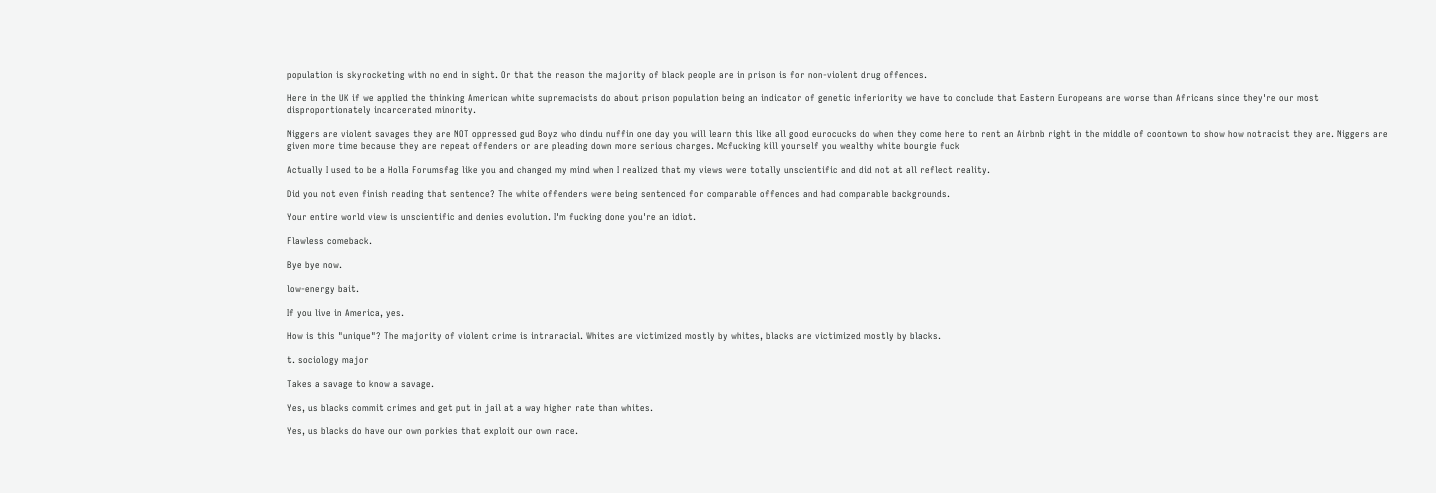population is skyrocketing with no end in sight. Or that the reason the majority of black people are in prison is for non-violent drug offences.

Here in the UK if we applied the thinking American white supremacists do about prison population being an indicator of genetic inferiority we have to conclude that Eastern Europeans are worse than Africans since they're our most disproportionately incarcerated minority.

Niggers are violent savages they are NOT oppressed gud Boyz who dindu nuffin one day you will learn this like all good eurocucks do when they come here to rent an Airbnb right in the middle of coontown to show how notracist they are. Niggers are given more time because they are repeat offenders or are pleading down more serious charges. Mcfucking kill yourself you wealthy white bourgie fuck

Actually I used to be a Holla Forumsfag like you and changed my mind when I realized that my views were totally unscientific and did not at all reflect reality.

Did you not even finish reading that sentence? The white offenders were being sentenced for comparable offences and had comparable backgrounds.

Your entire world view is unscientific and denies evolution. I'm fucking done you're an idiot.

Flawless comeback.

Bye bye now.

low-energy bait.

If you live in America, yes.

How is this "unique"? The majority of violent crime is intraracial. Whites are victimized mostly by whites, blacks are victimized mostly by blacks.

t. sociology major

Takes a savage to know a savage.

Yes, us blacks commit crimes and get put in jail at a way higher rate than whites.

Yes, us blacks do have our own porkies that exploit our own race.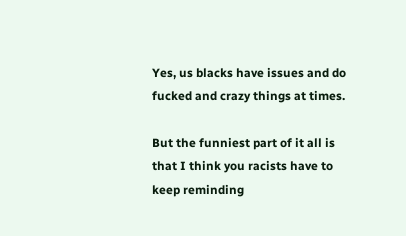Yes, us blacks have issues and do fucked and crazy things at times.

But the funniest part of it all is that I think you racists have to keep reminding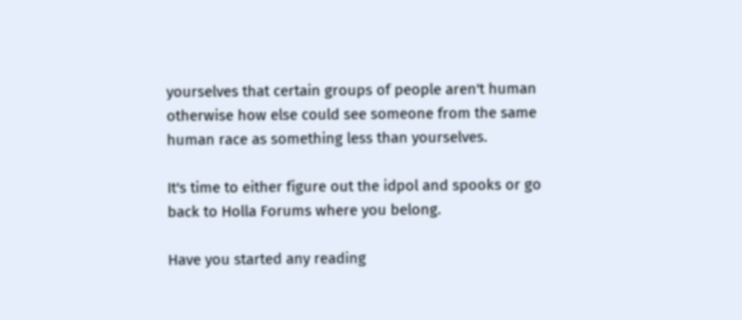yourselves that certain groups of people aren't human otherwise how else could see someone from the same human race as something less than yourselves.

It's time to either figure out the idpol and spooks or go back to Holla Forums where you belong.

Have you started any reading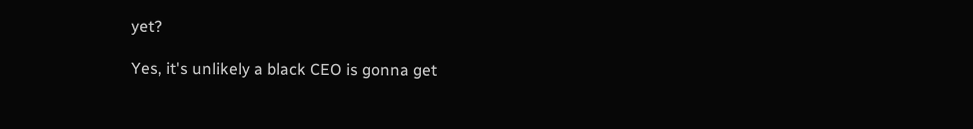yet?

Yes, it's unlikely a black CEO is gonna get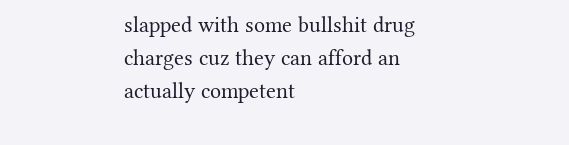slapped with some bullshit drug charges cuz they can afford an actually competent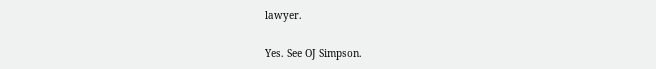lawyer.

Yes. See OJ Simpson.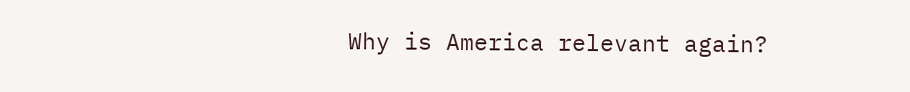Why is America relevant again?